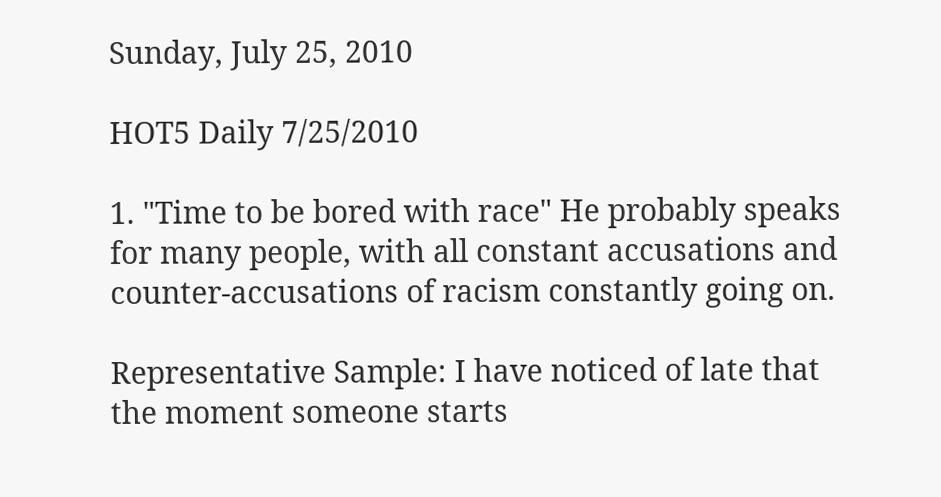Sunday, July 25, 2010

HOT5 Daily 7/25/2010

1. "Time to be bored with race" He probably speaks for many people, with all constant accusations and counter-accusations of racism constantly going on.

Representative Sample: I have noticed of late that the moment someone starts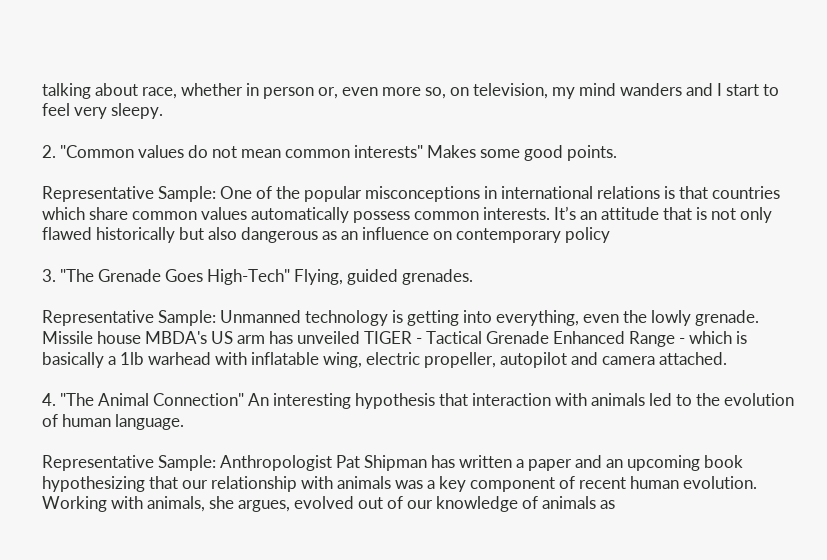talking about race, whether in person or, even more so, on television, my mind wanders and I start to feel very sleepy.

2. "Common values do not mean common interests" Makes some good points.

Representative Sample: One of the popular misconceptions in international relations is that countries which share common values automatically possess common interests. It’s an attitude that is not only flawed historically but also dangerous as an influence on contemporary policy

3. "The Grenade Goes High-Tech" Flying, guided grenades.

Representative Sample: Unmanned technology is getting into everything, even the lowly grenade. Missile house MBDA's US arm has unveiled TIGER - Tactical Grenade Enhanced Range - which is basically a 1lb warhead with inflatable wing, electric propeller, autopilot and camera attached.

4. "The Animal Connection" An interesting hypothesis that interaction with animals led to the evolution of human language.

Representative Sample: Anthropologist Pat Shipman has written a paper and an upcoming book hypothesizing that our relationship with animals was a key component of recent human evolution. Working with animals, she argues, evolved out of our knowledge of animals as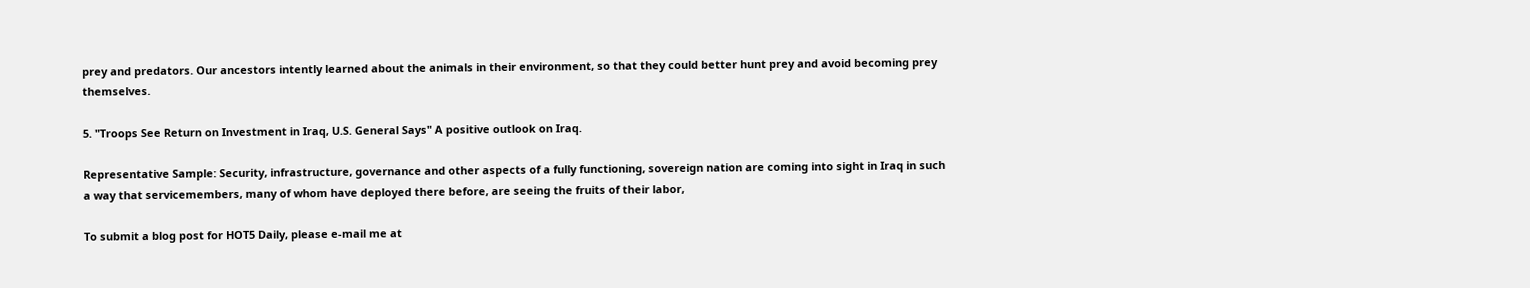prey and predators. Our ancestors intently learned about the animals in their environment, so that they could better hunt prey and avoid becoming prey themselves.

5. "Troops See Return on Investment in Iraq, U.S. General Says" A positive outlook on Iraq.

Representative Sample: Security, infrastructure, governance and other aspects of a fully functioning, sovereign nation are coming into sight in Iraq in such a way that servicemembers, many of whom have deployed there before, are seeing the fruits of their labor,

To submit a blog post for HOT5 Daily, please e-mail me at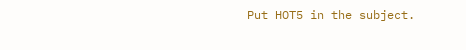Put HOT5 in the subject.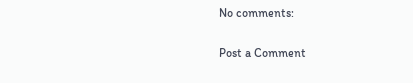No comments:

Post a Comment